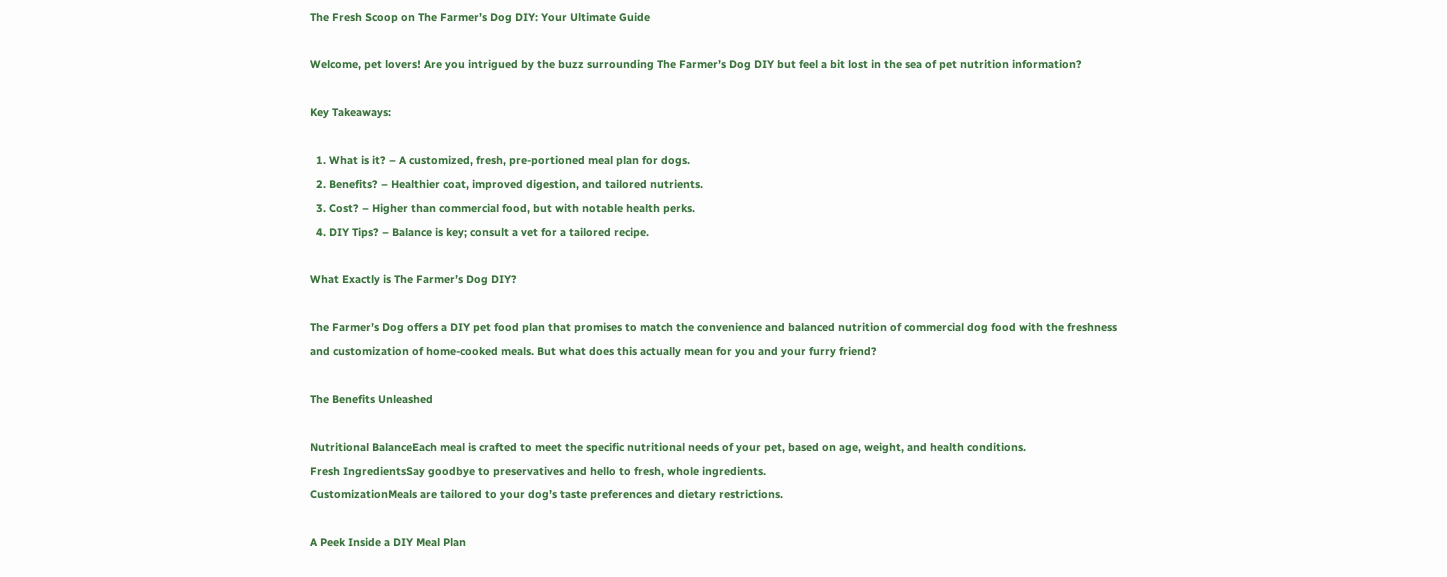The Fresh Scoop on The Farmer’s Dog DIY: Your Ultimate Guide

Welcome, pet lovers! Are you intrigued by the buzz surrounding The Farmer’s Dog DIY but feel a bit lost in the sea of pet nutrition information?

Key Takeaways:

  1. What is it? – A customized, fresh, pre-portioned meal plan for dogs.
  2. Benefits? – Healthier coat, improved digestion, and tailored nutrients.
  3. Cost? – Higher than commercial food, but with notable health perks.
  4. DIY Tips? – Balance is key; consult a vet for a tailored recipe.

What Exactly is The Farmer’s Dog DIY?

The Farmer’s Dog offers a DIY pet food plan that promises to match the convenience and balanced nutrition of commercial dog food with the freshness and customization of home-cooked meals. But what does this actually mean for you and your furry friend?

The Benefits Unleashed

Nutritional BalanceEach meal is crafted to meet the specific nutritional needs of your pet, based on age, weight, and health conditions.
Fresh IngredientsSay goodbye to preservatives and hello to fresh, whole ingredients.
CustomizationMeals are tailored to your dog’s taste preferences and dietary restrictions.

A Peek Inside a DIY Meal Plan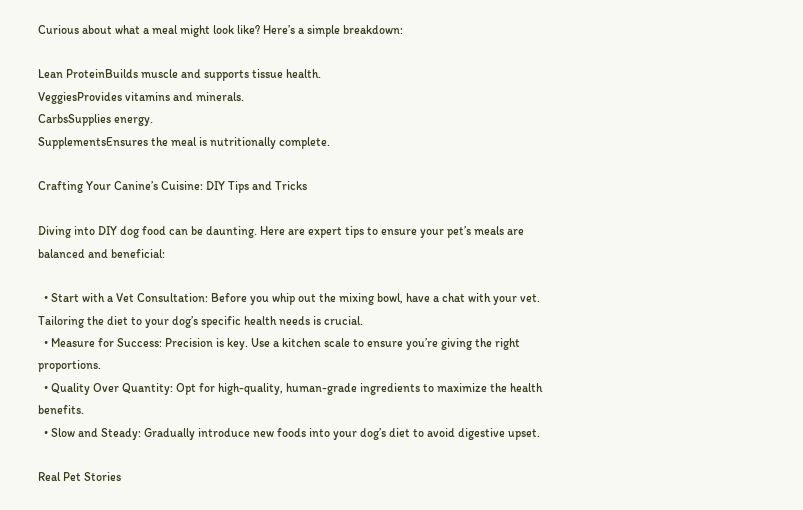Curious about what a meal might look like? Here’s a simple breakdown:

Lean ProteinBuilds muscle and supports tissue health.
VeggiesProvides vitamins and minerals.
CarbsSupplies energy.
SupplementsEnsures the meal is nutritionally complete.

Crafting Your Canine’s Cuisine: DIY Tips and Tricks

Diving into DIY dog food can be daunting. Here are expert tips to ensure your pet’s meals are balanced and beneficial:

  • Start with a Vet Consultation: Before you whip out the mixing bowl, have a chat with your vet. Tailoring the diet to your dog’s specific health needs is crucial.
  • Measure for Success: Precision is key. Use a kitchen scale to ensure you’re giving the right proportions.
  • Quality Over Quantity: Opt for high-quality, human-grade ingredients to maximize the health benefits.
  • Slow and Steady: Gradually introduce new foods into your dog’s diet to avoid digestive upset.

Real Pet Stories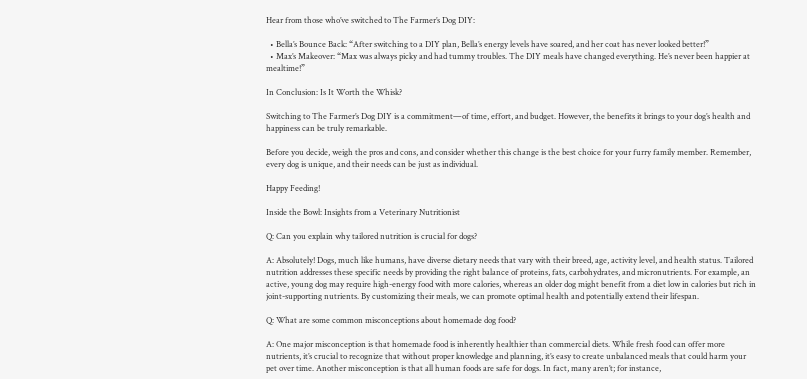Hear from those who’ve switched to The Farmer’s Dog DIY:

  • Bella’s Bounce Back: “After switching to a DIY plan, Bella’s energy levels have soared, and her coat has never looked better!”
  • Max’s Makeover: “Max was always picky and had tummy troubles. The DIY meals have changed everything. He’s never been happier at mealtime!”

In Conclusion: Is It Worth the Whisk?

Switching to The Farmer’s Dog DIY is a commitment—of time, effort, and budget. However, the benefits it brings to your dog’s health and happiness can be truly remarkable.

Before you decide, weigh the pros and cons, and consider whether this change is the best choice for your furry family member. Remember, every dog is unique, and their needs can be just as individual.

Happy Feeding!

Inside the Bowl: Insights from a Veterinary Nutritionist

Q: Can you explain why tailored nutrition is crucial for dogs?

A: Absolutely! Dogs, much like humans, have diverse dietary needs that vary with their breed, age, activity level, and health status. Tailored nutrition addresses these specific needs by providing the right balance of proteins, fats, carbohydrates, and micronutrients. For example, an active, young dog may require high-energy food with more calories, whereas an older dog might benefit from a diet low in calories but rich in joint-supporting nutrients. By customizing their meals, we can promote optimal health and potentially extend their lifespan.

Q: What are some common misconceptions about homemade dog food?

A: One major misconception is that homemade food is inherently healthier than commercial diets. While fresh food can offer more nutrients, it’s crucial to recognize that without proper knowledge and planning, it’s easy to create unbalanced meals that could harm your pet over time. Another misconception is that all human foods are safe for dogs. In fact, many aren’t; for instance,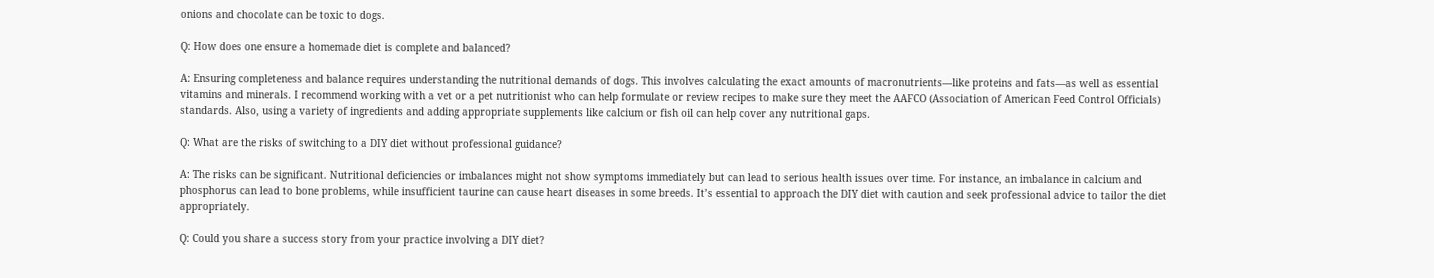onions and chocolate can be toxic to dogs.

Q: How does one ensure a homemade diet is complete and balanced?

A: Ensuring completeness and balance requires understanding the nutritional demands of dogs. This involves calculating the exact amounts of macronutrients—like proteins and fats—as well as essential vitamins and minerals. I recommend working with a vet or a pet nutritionist who can help formulate or review recipes to make sure they meet the AAFCO (Association of American Feed Control Officials) standards. Also, using a variety of ingredients and adding appropriate supplements like calcium or fish oil can help cover any nutritional gaps.

Q: What are the risks of switching to a DIY diet without professional guidance?

A: The risks can be significant. Nutritional deficiencies or imbalances might not show symptoms immediately but can lead to serious health issues over time. For instance, an imbalance in calcium and phosphorus can lead to bone problems, while insufficient taurine can cause heart diseases in some breeds. It’s essential to approach the DIY diet with caution and seek professional advice to tailor the diet appropriately.

Q: Could you share a success story from your practice involving a DIY diet?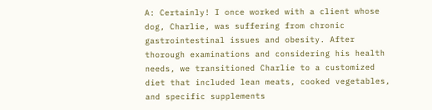A: Certainly! I once worked with a client whose dog, Charlie, was suffering from chronic gastrointestinal issues and obesity. After thorough examinations and considering his health needs, we transitioned Charlie to a customized diet that included lean meats, cooked vegetables, and specific supplements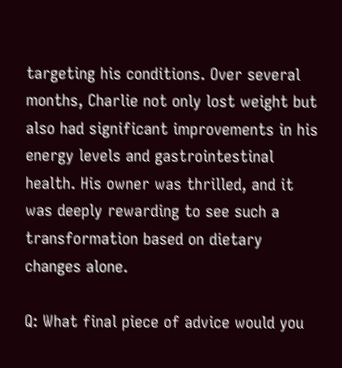targeting his conditions. Over several months, Charlie not only lost weight but also had significant improvements in his energy levels and gastrointestinal health. His owner was thrilled, and it was deeply rewarding to see such a transformation based on dietary changes alone.

Q: What final piece of advice would you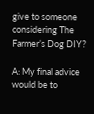give to someone considering The Farmer’s Dog DIY?

A: My final advice would be to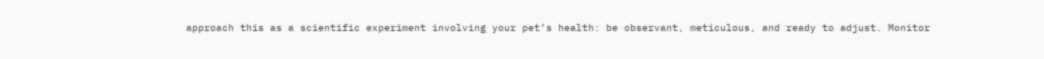approach this as a scientific experiment involving your pet’s health: be observant, meticulous, and ready to adjust. Monitor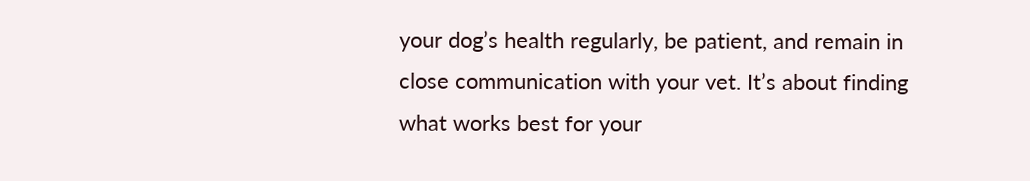your dog’s health regularly, be patient, and remain in close communication with your vet. It’s about finding what works best for your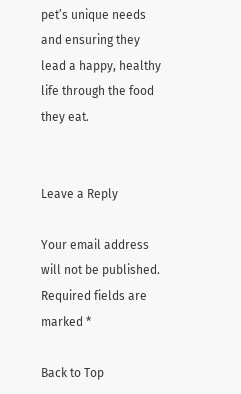pet’s unique needs and ensuring they lead a happy, healthy life through the food they eat.


Leave a Reply

Your email address will not be published. Required fields are marked *

Back to Top